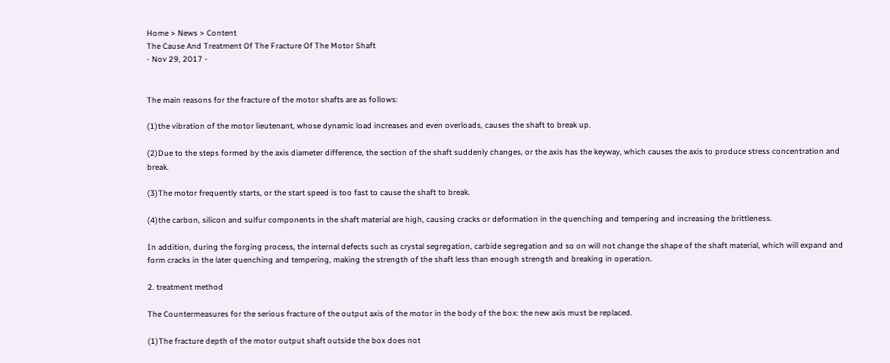Home > News > Content
The Cause And Treatment Of The Fracture Of The Motor Shaft
- Nov 29, 2017 -


The main reasons for the fracture of the motor shafts are as follows:

(1)the vibration of the motor lieutenant, whose dynamic load increases and even overloads, causes the shaft to break up.

(2)Due to the steps formed by the axis diameter difference, the section of the shaft suddenly changes, or the axis has the keyway, which causes the axis to produce stress concentration and break.

(3)The motor frequently starts, or the start speed is too fast to cause the shaft to break.

(4)the carbon, silicon and sulfur components in the shaft material are high, causing cracks or deformation in the quenching and tempering and increasing the brittleness.

In addition, during the forging process, the internal defects such as crystal segregation, carbide segregation and so on will not change the shape of the shaft material, which will expand and form cracks in the later quenching and tempering, making the strength of the shaft less than enough strength and breaking in operation.

2. treatment method

The Countermeasures for the serious fracture of the output axis of the motor in the body of the box: the new axis must be replaced.

(1)The fracture depth of the motor output shaft outside the box does not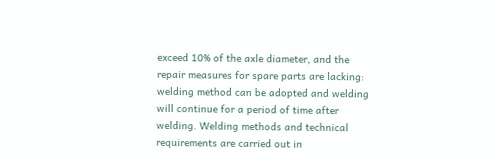exceed 10% of the axle diameter, and the repair measures for spare parts are lacking: welding method can be adopted and welding will continue for a period of time after welding. Welding methods and technical requirements are carried out in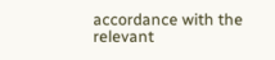accordance with the relevant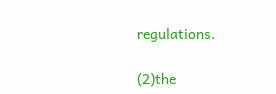regulations.

(2)the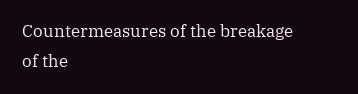Countermeasures of the breakage of the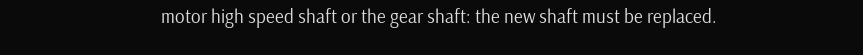motor high speed shaft or the gear shaft: the new shaft must be replaced.